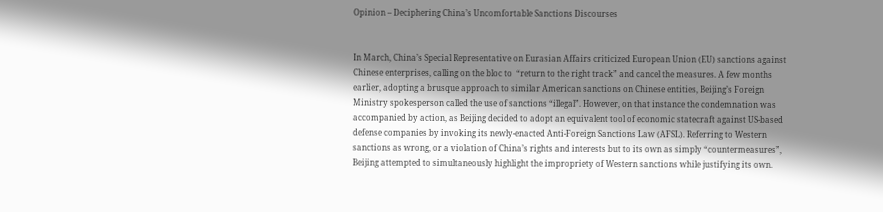Opinion – Deciphering China’s Uncomfortable Sanctions Discourses


In March, China’s Special Representative on Eurasian Affairs criticized European Union (EU) sanctions against Chinese enterprises, calling on the bloc to  “return to the right track” and cancel the measures. A few months earlier, adopting a brusque approach to similar American sanctions on Chinese entities, Beijing’s Foreign Ministry spokesperson called the use of sanctions “illegal”. However, on that instance the condemnation was accompanied by action, as Beijing decided to adopt an equivalent tool of economic statecraft against US-based defense companies by invoking its newly-enacted Anti-Foreign Sanctions Law (AFSL). Referring to Western sanctions as wrong, or a violation of China’s rights and interests but to its own as simply “countermeasures”, Beijing attempted to simultaneously highlight the impropriety of Western sanctions while justifying its own.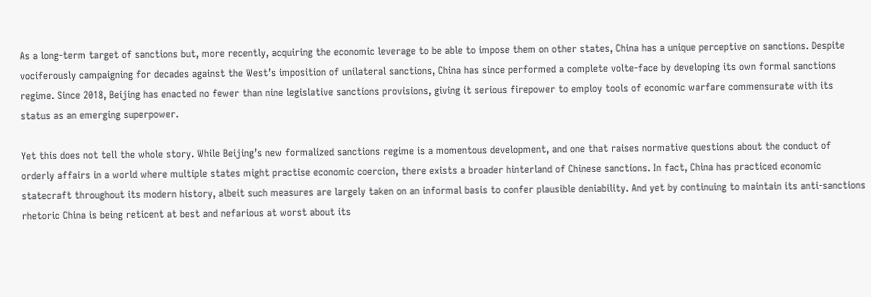As a long-term target of sanctions but, more recently, acquiring the economic leverage to be able to impose them on other states, China has a unique perceptive on sanctions. Despite vociferously campaigning for decades against the West’s imposition of unilateral sanctions, China has since performed a complete volte-face by developing its own formal sanctions regime. Since 2018, Beijing has enacted no fewer than nine legislative sanctions provisions, giving it serious firepower to employ tools of economic warfare commensurate with its status as an emerging superpower.

Yet this does not tell the whole story. While Beijing’s new formalized sanctions regime is a momentous development, and one that raises normative questions about the conduct of orderly affairs in a world where multiple states might practise economic coercion, there exists a broader hinterland of Chinese sanctions. In fact, China has practiced economic statecraft throughout its modern history, albeit such measures are largely taken on an informal basis to confer plausible deniability. And yet by continuing to maintain its anti-sanctions rhetoric China is being reticent at best and nefarious at worst about its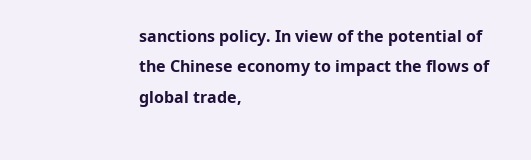sanctions policy. In view of the potential of the Chinese economy to impact the flows of global trade,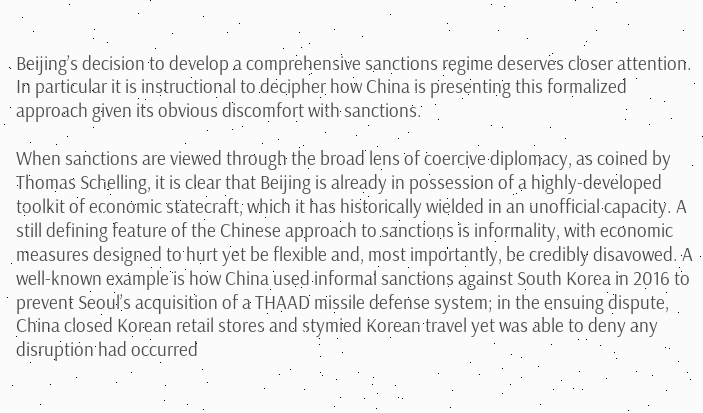Beijing’s decision to develop a comprehensive sanctions regime deserves closer attention. In particular it is instructional to decipher how China is presenting this formalized approach given its obvious discomfort with sanctions.

When sanctions are viewed through the broad lens of coercive diplomacy, as coined by Thomas Schelling, it is clear that Beijing is already in possession of a highly-developed toolkit of economic statecraft, which it has historically wielded in an unofficial capacity. A still defining feature of the Chinese approach to sanctions is informality, with economic measures designed to hurt yet be flexible and, most importantly, be credibly disavowed. A well-known example is how China used informal sanctions against South Korea in 2016 to prevent Seoul’s acquisition of a THAAD missile defense system; in the ensuing dispute, China closed Korean retail stores and stymied Korean travel yet was able to deny any disruption had occurred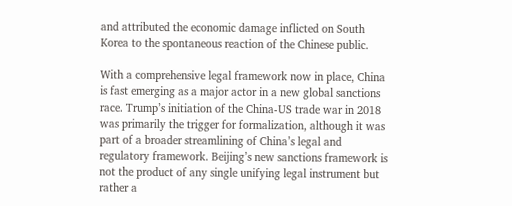and attributed the economic damage inflicted on South Korea to the spontaneous reaction of the Chinese public.

With a comprehensive legal framework now in place, China is fast emerging as a major actor in a new global sanctions race. Trump’s initiation of the China-US trade war in 2018 was primarily the trigger for formalization, although it was part of a broader streamlining of China’s legal and regulatory framework. Beijing’s new sanctions framework is not the product of any single unifying legal instrument but rather a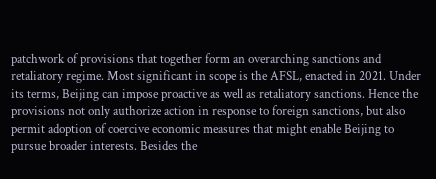patchwork of provisions that together form an overarching sanctions and retaliatory regime. Most significant in scope is the AFSL, enacted in 2021. Under its terms, Beijing can impose proactive as well as retaliatory sanctions. Hence the provisions not only authorize action in response to foreign sanctions, but also permit adoption of coercive economic measures that might enable Beijing to pursue broader interests. Besides the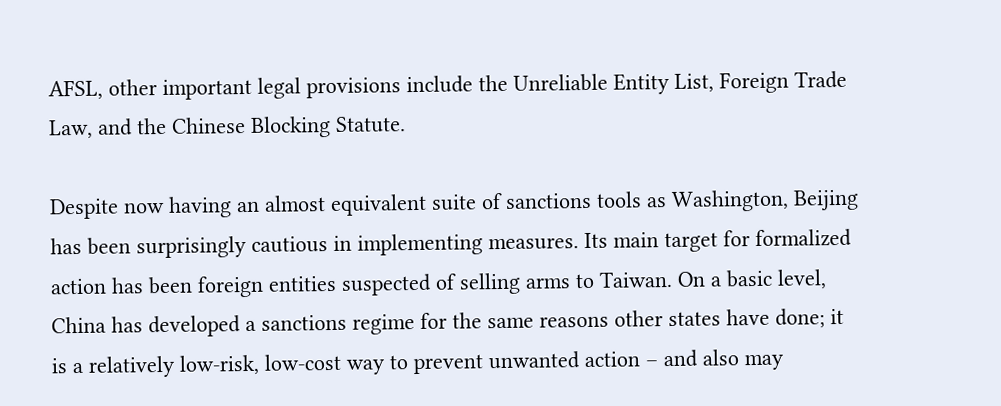AFSL, other important legal provisions include the Unreliable Entity List, Foreign Trade Law, and the Chinese Blocking Statute.

Despite now having an almost equivalent suite of sanctions tools as Washington, Beijing has been surprisingly cautious in implementing measures. Its main target for formalized action has been foreign entities suspected of selling arms to Taiwan. On a basic level, China has developed a sanctions regime for the same reasons other states have done; it is a relatively low-risk, low-cost way to prevent unwanted action – and also may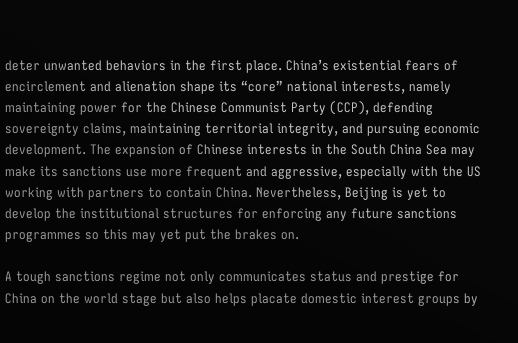deter unwanted behaviors in the first place. China’s existential fears of encirclement and alienation shape its “core” national interests, namely maintaining power for the Chinese Communist Party (CCP), defending sovereignty claims, maintaining territorial integrity, and pursuing economic development. The expansion of Chinese interests in the South China Sea may make its sanctions use more frequent and aggressive, especially with the US working with partners to contain China. Nevertheless, Beijing is yet to develop the institutional structures for enforcing any future sanctions programmes so this may yet put the brakes on.

A tough sanctions regime not only communicates status and prestige for China on the world stage but also helps placate domestic interest groups by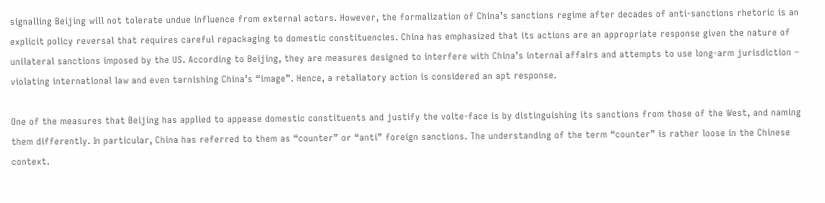signalling Beijing will not tolerate undue influence from external actors. However, the formalization of China’s sanctions regime after decades of anti-sanctions rhetoric is an explicit policy reversal that requires careful repackaging to domestic constituencies. China has emphasized that its actions are an appropriate response given the nature of unilateral sanctions imposed by the US. According to Beijing, they are measures designed to interfere with China’s internal affairs and attempts to use long-arm jurisdiction – violating international law and even tarnishing China’s “image”. Hence, a retaliatory action is considered an apt response.

One of the measures that Beijing has applied to appease domestic constituents and justify the volte-face is by distinguishing its sanctions from those of the West, and naming them differently. In particular, China has referred to them as “counter” or “anti” foreign sanctions. The understanding of the term “counter” is rather loose in the Chinese context.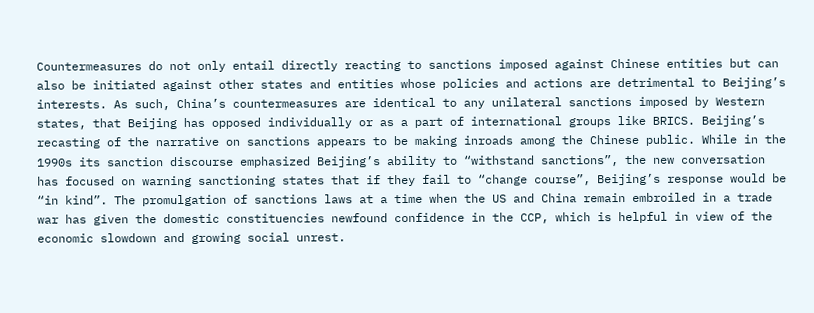Countermeasures do not only entail directly reacting to sanctions imposed against Chinese entities but can also be initiated against other states and entities whose policies and actions are detrimental to Beijing’s interests. As such, China’s countermeasures are identical to any unilateral sanctions imposed by Western states, that Beijing has opposed individually or as a part of international groups like BRICS. Beijing’s recasting of the narrative on sanctions appears to be making inroads among the Chinese public. While in the 1990s its sanction discourse emphasized Beijing’s ability to “withstand sanctions”, the new conversation has focused on warning sanctioning states that if they fail to “change course”, Beijing’s response would be “in kind”. The promulgation of sanctions laws at a time when the US and China remain embroiled in a trade war has given the domestic constituencies newfound confidence in the CCP, which is helpful in view of the economic slowdown and growing social unrest.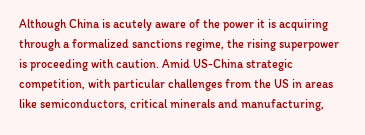Although China is acutely aware of the power it is acquiring through a formalized sanctions regime, the rising superpower is proceeding with caution. Amid US-China strategic competition, with particular challenges from the US in areas like semiconductors, critical minerals and manufacturing,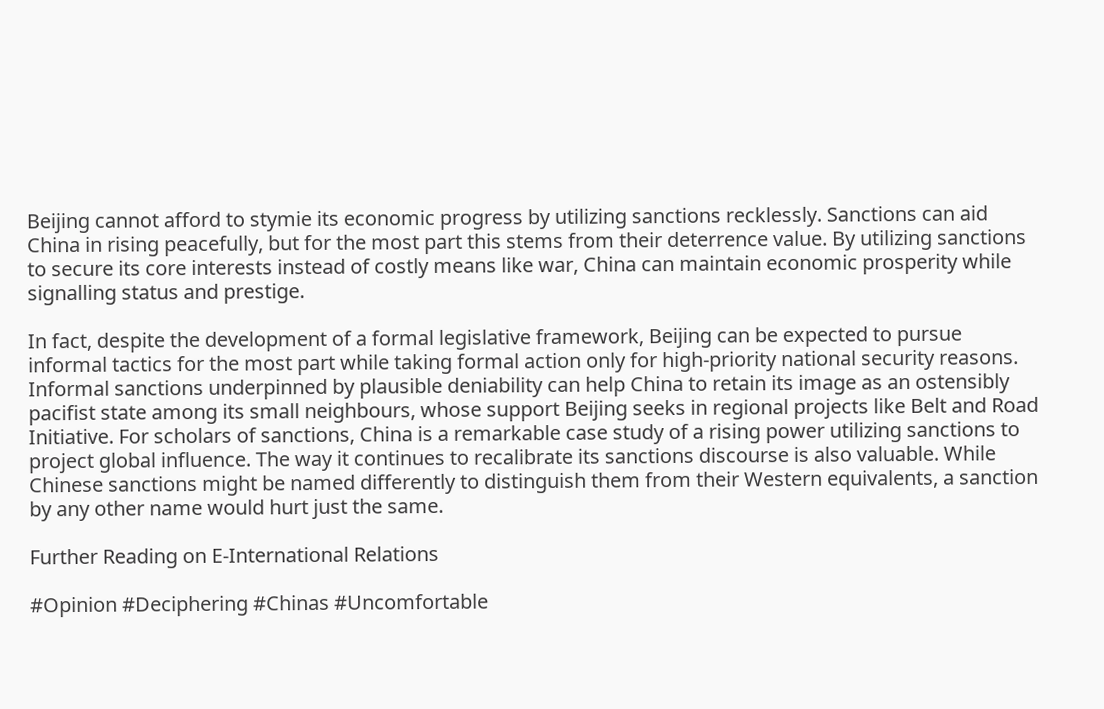Beijing cannot afford to stymie its economic progress by utilizing sanctions recklessly. Sanctions can aid China in rising peacefully, but for the most part this stems from their deterrence value. By utilizing sanctions to secure its core interests instead of costly means like war, China can maintain economic prosperity while signalling status and prestige.

In fact, despite the development of a formal legislative framework, Beijing can be expected to pursue informal tactics for the most part while taking formal action only for high-priority national security reasons. Informal sanctions underpinned by plausible deniability can help China to retain its image as an ostensibly pacifist state among its small neighbours, whose support Beijing seeks in regional projects like Belt and Road Initiative. For scholars of sanctions, China is a remarkable case study of a rising power utilizing sanctions to project global influence. The way it continues to recalibrate its sanctions discourse is also valuable. While Chinese sanctions might be named differently to distinguish them from their Western equivalents, a sanction by any other name would hurt just the same.

Further Reading on E-International Relations

#Opinion #Deciphering #Chinas #Uncomfortable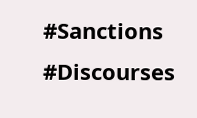#Sanctions #Discourses